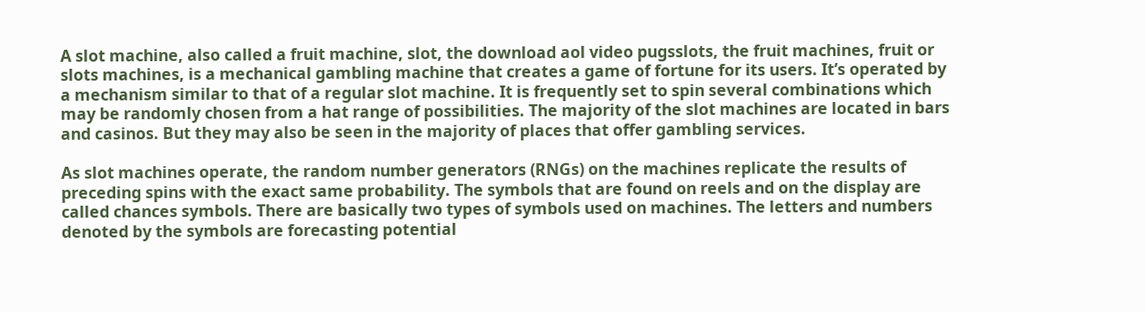A slot machine, also called a fruit machine, slot, the download aol video pugsslots, the fruit machines, fruit or slots machines, is a mechanical gambling machine that creates a game of fortune for its users. It’s operated by a mechanism similar to that of a regular slot machine. It is frequently set to spin several combinations which may be randomly chosen from a hat range of possibilities. The majority of the slot machines are located in bars and casinos. But they may also be seen in the majority of places that offer gambling services.

As slot machines operate, the random number generators (RNGs) on the machines replicate the results of preceding spins with the exact same probability. The symbols that are found on reels and on the display are called chances symbols. There are basically two types of symbols used on machines. The letters and numbers denoted by the symbols are forecasting potential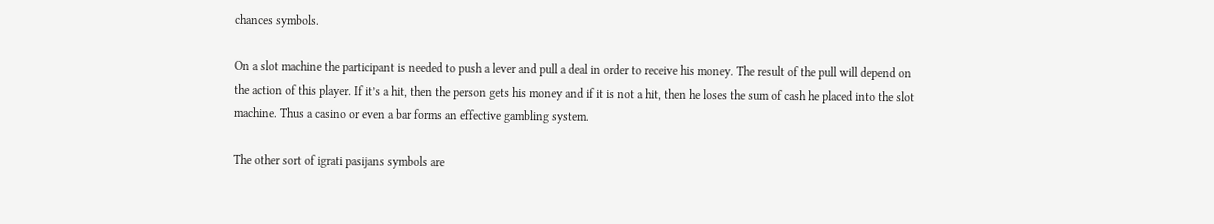chances symbols.

On a slot machine the participant is needed to push a lever and pull a deal in order to receive his money. The result of the pull will depend on the action of this player. If it’s a hit, then the person gets his money and if it is not a hit, then he loses the sum of cash he placed into the slot machine. Thus a casino or even a bar forms an effective gambling system.

The other sort of igrati pasijans symbols are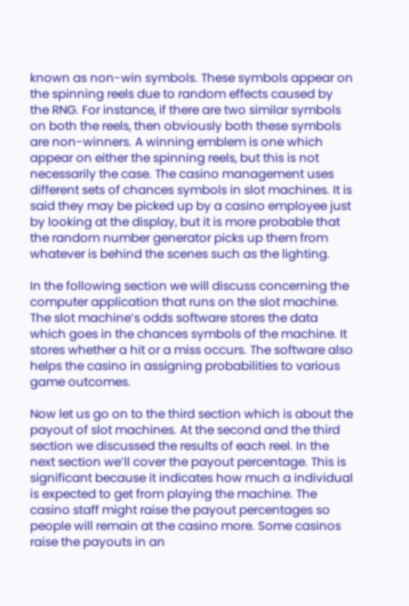known as non-win symbols. These symbols appear on the spinning reels due to random effects caused by the RNG. For instance, if there are two similar symbols on both the reels, then obviously both these symbols are non-winners. A winning emblem is one which appear on either the spinning reels, but this is not necessarily the case. The casino management uses different sets of chances symbols in slot machines. It is said they may be picked up by a casino employee just by looking at the display, but it is more probable that the random number generator picks up them from whatever is behind the scenes such as the lighting.

In the following section we will discuss concerning the computer application that runs on the slot machine. The slot machine’s odds software stores the data which goes in the chances symbols of the machine. It stores whether a hit or a miss occurs. The software also helps the casino in assigning probabilities to various game outcomes.

Now let us go on to the third section which is about the payout of slot machines. At the second and the third section we discussed the results of each reel. In the next section we’ll cover the payout percentage. This is significant because it indicates how much a individual is expected to get from playing the machine. The casino staff might raise the payout percentages so people will remain at the casino more. Some casinos raise the payouts in an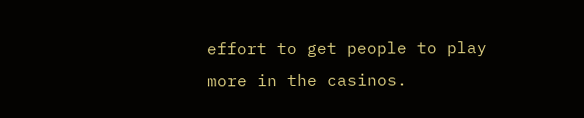effort to get people to play more in the casinos.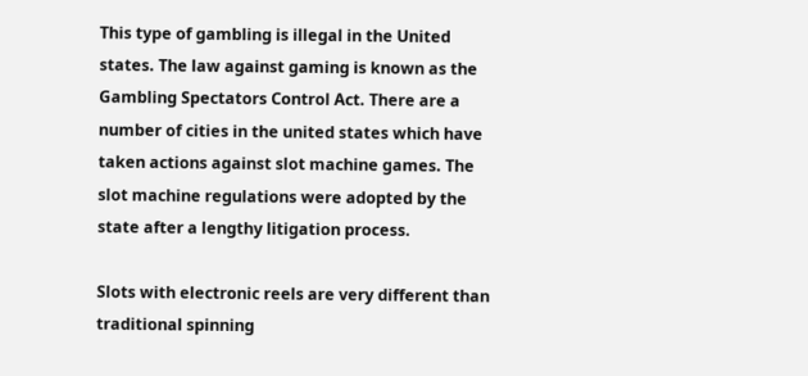This type of gambling is illegal in the United states. The law against gaming is known as the Gambling Spectators Control Act. There are a number of cities in the united states which have taken actions against slot machine games. The slot machine regulations were adopted by the state after a lengthy litigation process.

Slots with electronic reels are very different than traditional spinning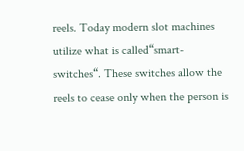reels. Today modern slot machines utilize what is called“smart-switches“. These switches allow the reels to cease only when the person is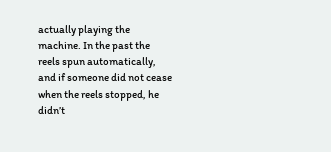actually playing the machine. In the past the reels spun automatically, and if someone did not cease when the reels stopped, he didn’t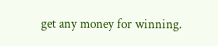get any money for winning.